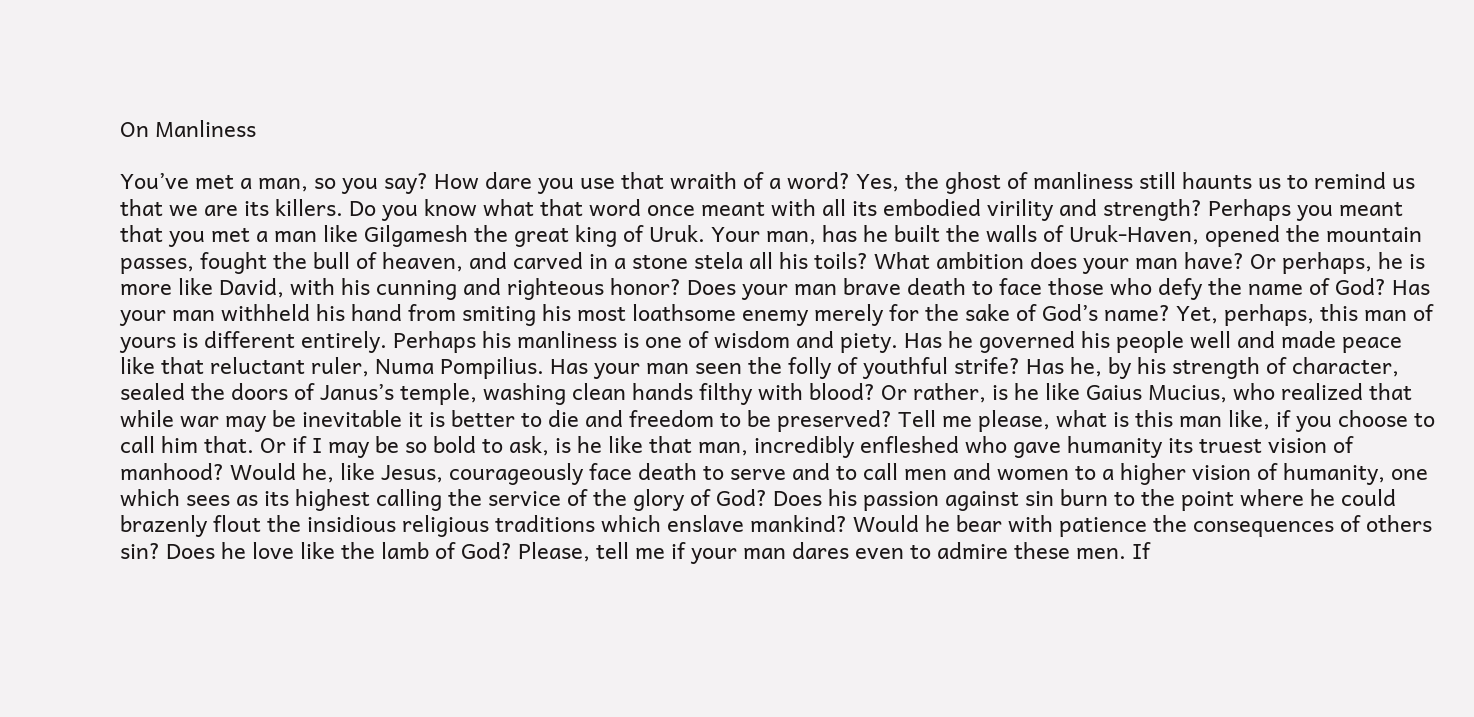On Manliness

You’ve met a man, so you say? How dare you use that wraith of a word? Yes, the ghost of manliness still haunts us to remind us that we are its killers. Do you know what that word once meant with all its embodied virility and strength? Perhaps you meant that you met a man like Gilgamesh the great king of Uruk. Your man, has he built the walls of Uruk-Haven, opened the mountain passes, fought the bull of heaven, and carved in a stone stela all his toils? What ambition does your man have? Or perhaps, he is more like David, with his cunning and righteous honor? Does your man brave death to face those who defy the name of God? Has your man withheld his hand from smiting his most loathsome enemy merely for the sake of God’s name? Yet, perhaps, this man of yours is different entirely. Perhaps his manliness is one of wisdom and piety. Has he governed his people well and made peace like that reluctant ruler, Numa Pompilius. Has your man seen the folly of youthful strife? Has he, by his strength of character, sealed the doors of Janus’s temple, washing clean hands filthy with blood? Or rather, is he like Gaius Mucius, who realized that while war may be inevitable it is better to die and freedom to be preserved? Tell me please, what is this man like, if you choose to call him that. Or if I may be so bold to ask, is he like that man, incredibly enfleshed who gave humanity its truest vision of manhood? Would he, like Jesus, courageously face death to serve and to call men and women to a higher vision of humanity, one which sees as its highest calling the service of the glory of God? Does his passion against sin burn to the point where he could brazenly flout the insidious religious traditions which enslave mankind? Would he bear with patience the consequences of others sin? Does he love like the lamb of God? Please, tell me if your man dares even to admire these men. If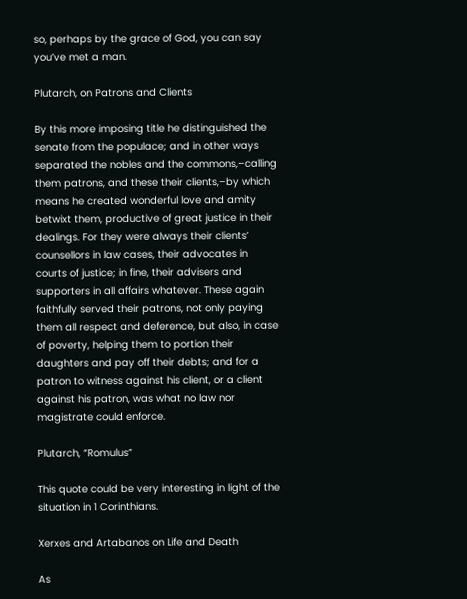so, perhaps by the grace of God, you can say you’ve met a man.

Plutarch, on Patrons and Clients

By this more imposing title he distinguished the senate from the populace; and in other ways separated the nobles and the commons,–calling them patrons, and these their clients,–by which means he created wonderful love and amity betwixt them, productive of great justice in their dealings. For they were always their clients’ counsellors in law cases, their advocates in courts of justice; in fine, their advisers and supporters in all affairs whatever. These again faithfully served their patrons, not only paying them all respect and deference, but also, in case of poverty, helping them to portion their daughters and pay off their debts; and for a patron to witness against his client, or a client against his patron, was what no law nor magistrate could enforce.

Plutarch, “Romulus”

This quote could be very interesting in light of the situation in 1 Corinthians.

Xerxes and Artabanos on Life and Death

As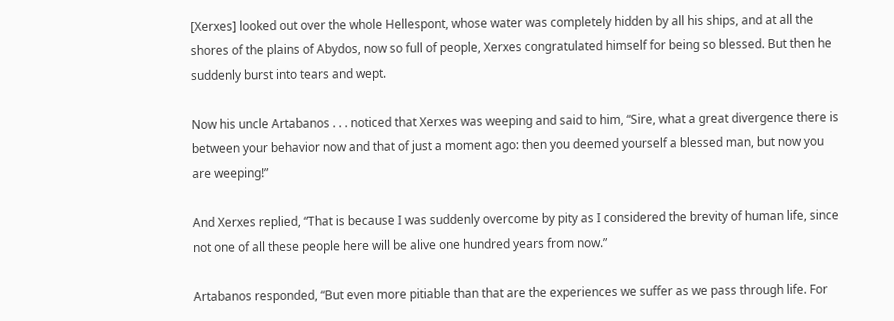[Xerxes] looked out over the whole Hellespont, whose water was completely hidden by all his ships, and at all the shores of the plains of Abydos, now so full of people, Xerxes congratulated himself for being so blessed. But then he suddenly burst into tears and wept.

Now his uncle Artabanos . . . noticed that Xerxes was weeping and said to him, “Sire, what a great divergence there is between your behavior now and that of just a moment ago: then you deemed yourself a blessed man, but now you are weeping!”

And Xerxes replied, “That is because I was suddenly overcome by pity as I considered the brevity of human life, since not one of all these people here will be alive one hundred years from now.”

Artabanos responded, “But even more pitiable than that are the experiences we suffer as we pass through life. For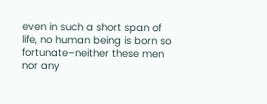even in such a short span of life, no human being is born so fortunate–neither these men nor any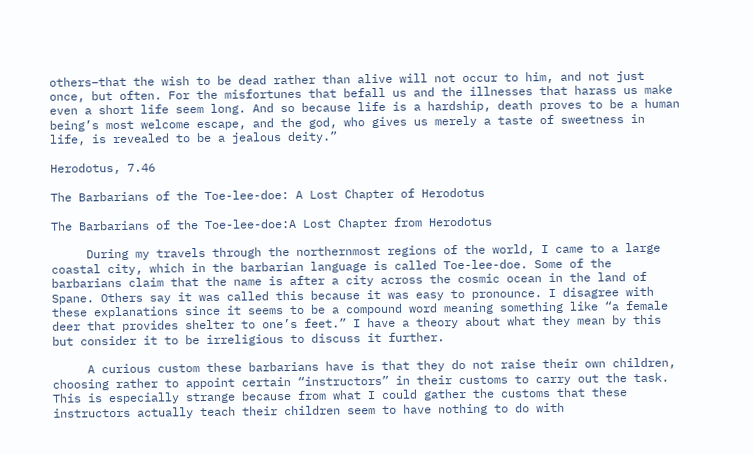others–that the wish to be dead rather than alive will not occur to him, and not just once, but often. For the misfortunes that befall us and the illnesses that harass us make even a short life seem long. And so because life is a hardship, death proves to be a human being’s most welcome escape, and the god, who gives us merely a taste of sweetness in life, is revealed to be a jealous deity.”

Herodotus, 7.46

The Barbarians of the Toe-lee-doe: A Lost Chapter of Herodotus

The Barbarians of the Toe-lee-doe:A Lost Chapter from Herodotus

     During my travels through the northernmost regions of the world, I came to a large coastal city, which in the barbarian language is called Toe-lee-doe. Some of the barbarians claim that the name is after a city across the cosmic ocean in the land of Spane. Others say it was called this because it was easy to pronounce. I disagree with these explanations since it seems to be a compound word meaning something like “a female deer that provides shelter to one’s feet.” I have a theory about what they mean by this but consider it to be irreligious to discuss it further.

     A curious custom these barbarians have is that they do not raise their own children, choosing rather to appoint certain “instructors” in their customs to carry out the task. This is especially strange because from what I could gather the customs that these instructors actually teach their children seem to have nothing to do with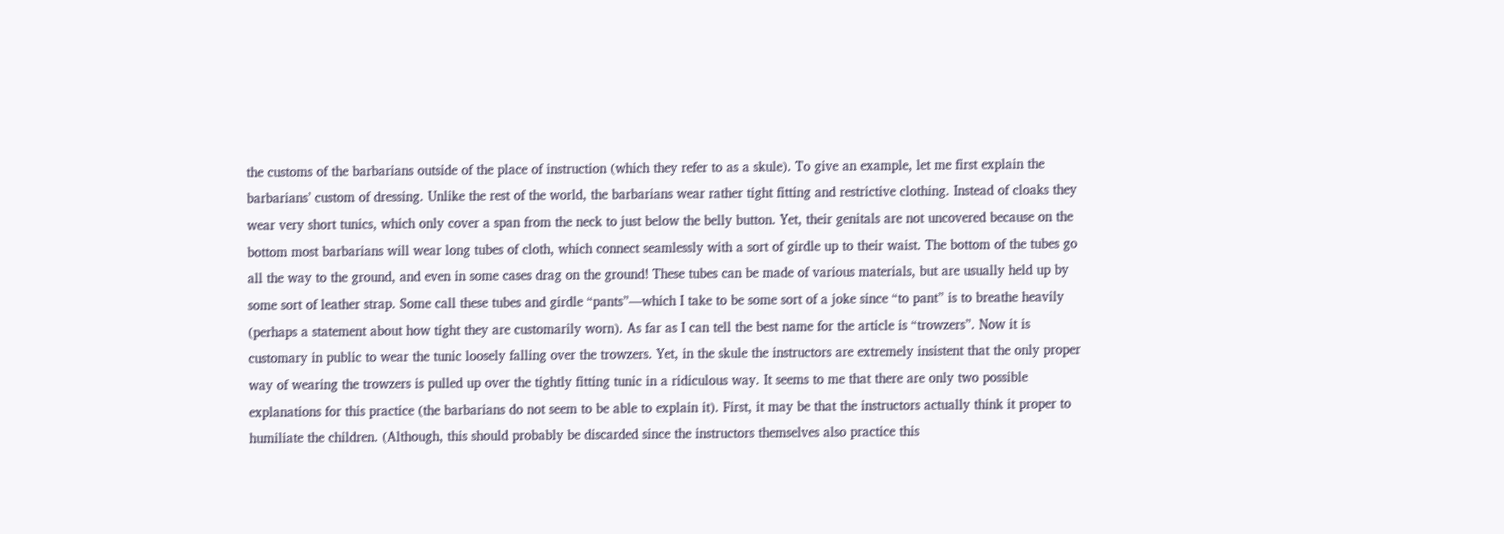the customs of the barbarians outside of the place of instruction (which they refer to as a skule). To give an example, let me first explain the barbarians’ custom of dressing. Unlike the rest of the world, the barbarians wear rather tight fitting and restrictive clothing. Instead of cloaks they wear very short tunics, which only cover a span from the neck to just below the belly button. Yet, their genitals are not uncovered because on the bottom most barbarians will wear long tubes of cloth, which connect seamlessly with a sort of girdle up to their waist. The bottom of the tubes go all the way to the ground, and even in some cases drag on the ground! These tubes can be made of various materials, but are usually held up by some sort of leather strap. Some call these tubes and girdle “pants”—which I take to be some sort of a joke since “to pant” is to breathe heavily (perhaps a statement about how tight they are customarily worn). As far as I can tell the best name for the article is “trowzers”. Now it is customary in public to wear the tunic loosely falling over the trowzers. Yet, in the skule the instructors are extremely insistent that the only proper way of wearing the trowzers is pulled up over the tightly fitting tunic in a ridiculous way. It seems to me that there are only two possible explanations for this practice (the barbarians do not seem to be able to explain it). First, it may be that the instructors actually think it proper to humiliate the children. (Although, this should probably be discarded since the instructors themselves also practice this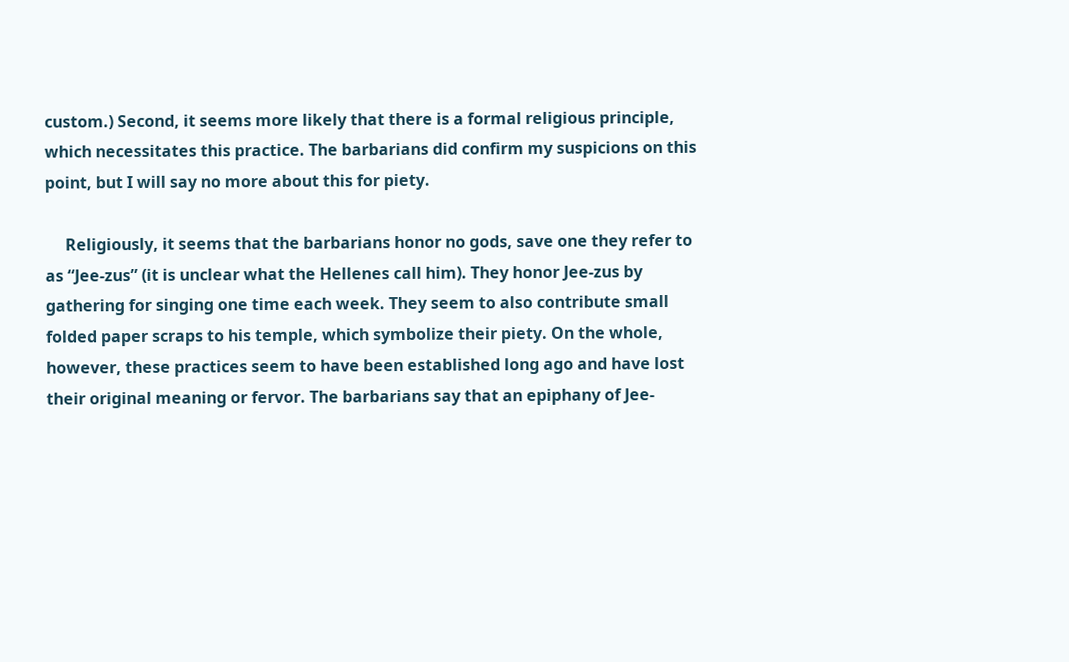custom.) Second, it seems more likely that there is a formal religious principle, which necessitates this practice. The barbarians did confirm my suspicions on this point, but I will say no more about this for piety.

     Religiously, it seems that the barbarians honor no gods, save one they refer to as “Jee-zus” (it is unclear what the Hellenes call him). They honor Jee-zus by gathering for singing one time each week. They seem to also contribute small folded paper scraps to his temple, which symbolize their piety. On the whole, however, these practices seem to have been established long ago and have lost their original meaning or fervor. The barbarians say that an epiphany of Jee-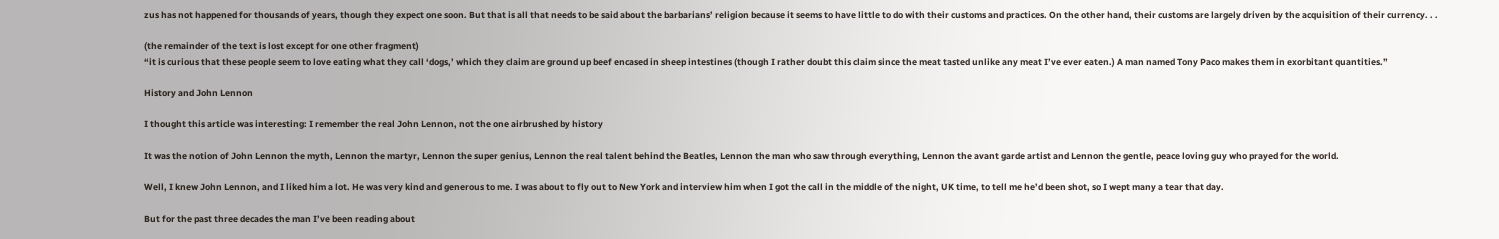zus has not happened for thousands of years, though they expect one soon. But that is all that needs to be said about the barbarians’ religion because it seems to have little to do with their customs and practices. On the other hand, their customs are largely driven by the acquisition of their currency. . .

(the remainder of the text is lost except for one other fragment)
“it is curious that these people seem to love eating what they call ‘dogs,’ which they claim are ground up beef encased in sheep intestines (though I rather doubt this claim since the meat tasted unlike any meat I’ve ever eaten.) A man named Tony Paco makes them in exorbitant quantities.”

History and John Lennon

I thought this article was interesting: I remember the real John Lennon, not the one airbrushed by history

It was the notion of John Lennon the myth, Lennon the martyr, Lennon the super genius, Lennon the real talent behind the Beatles, Lennon the man who saw through everything, Lennon the avant garde artist and Lennon the gentle, peace loving guy who prayed for the world.

Well, I knew John Lennon, and I liked him a lot. He was very kind and generous to me. I was about to fly out to New York and interview him when I got the call in the middle of the night, UK time, to tell me he’d been shot, so I wept many a tear that day.

But for the past three decades the man I’ve been reading about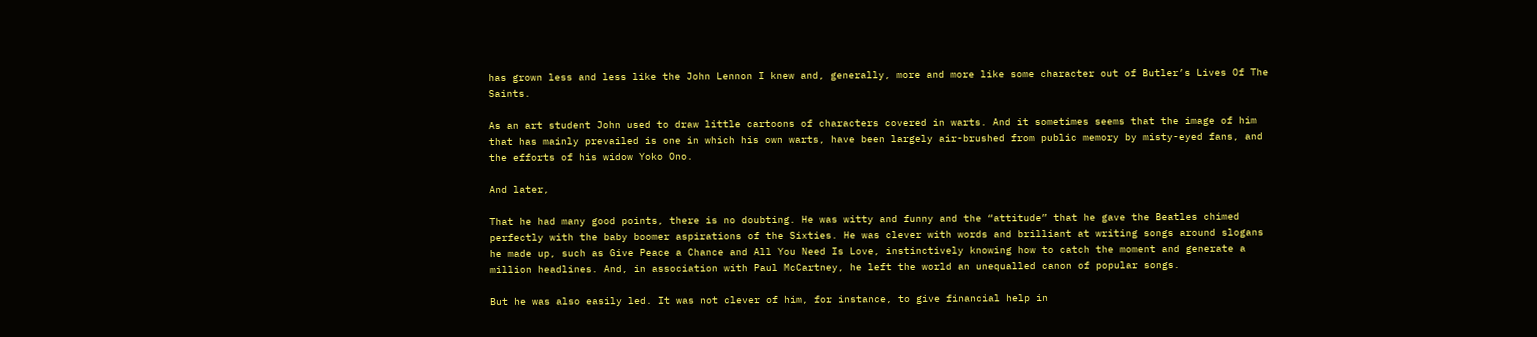has grown less and less like the John Lennon I knew and, generally, more and more like some character out of Butler’s Lives Of The Saints.

As an art student John used to draw little cartoons of characters covered in warts. And it sometimes seems that the image of him that has mainly prevailed is one in which his own warts, have been largely air-brushed from public memory by misty-eyed fans, and the efforts of his widow Yoko Ono.

And later,

That he had many good points, there is no doubting. He was witty and funny and the “attitude” that he gave the Beatles chimed perfectly with the baby boomer aspirations of the Sixties. He was clever with words and brilliant at writing songs around slogans he made up, such as Give Peace a Chance and All You Need Is Love, instinctively knowing how to catch the moment and generate a million headlines. And, in association with Paul McCartney, he left the world an unequalled canon of popular songs.

But he was also easily led. It was not clever of him, for instance, to give financial help in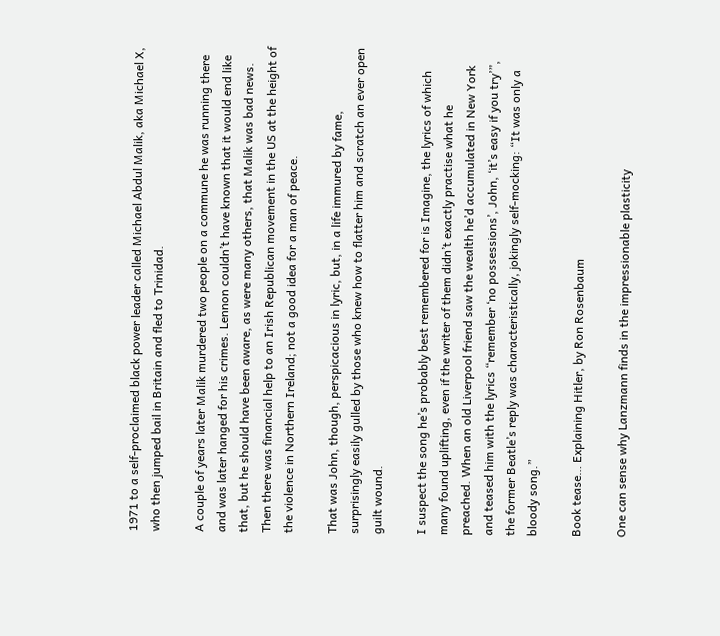1971 to a self-proclaimed black power leader called Michael Abdul Malik, aka Michael X, who then jumped bail in Britain and fled to Trinidad.

A couple of years later Malik murdered two people on a commune he was running there and was later hanged for his crimes. Lennon couldn’t have known that it would end like that, but he should have been aware, as were many others, that Malik was bad news. Then there was financial help to an Irish Republican movement in the US at the height of the violence in Northern Ireland; not a good idea for a man of peace.

That was John, though, perspicacious in lyric, but, in a life immured by fame, surprisingly easily gulled by those who knew how to flatter him and scratch an ever open guilt wound.

I suspect the song he’s probably best remembered for is Imagine, the lyrics of which many found uplifting, even if the writer of them didn’t exactly practise what he preached. When an old Liverpool friend saw the wealth he’d accumulated in New York and teased him with the lyrics “remember ‘no possessions’, John, ‘it’s easy if you try’”, the former Beatle’s reply was characteristically, jokingly self-mocking: “It was only a bloody song.”

Book tease… Explaining Hitler, by Ron Rosenbaum

One can sense why Lanzmann finds in the impressionable plasticity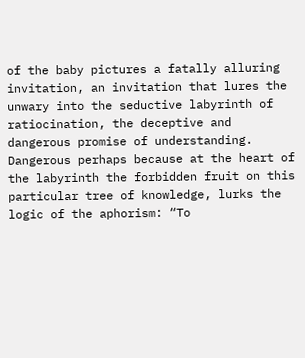of the baby pictures a fatally alluring invitation, an invitation that lures the unwary into the seductive labyrinth of ratiocination, the deceptive and dangerous promise of understanding. Dangerous perhaps because at the heart of the labyrinth the forbidden fruit on this particular tree of knowledge, lurks the logic of the aphorism: “To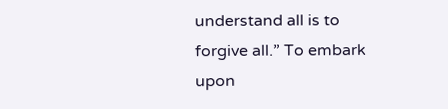understand all is to forgive all.” To embark upon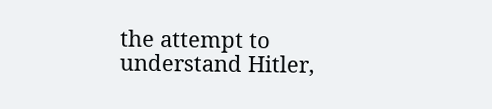the attempt to understand Hitler,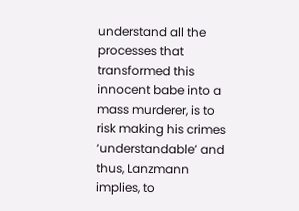understand all the processes that transformed this innocent babe into a mass murderer, is to risk making his crimes ‘understandable’ and thus, Lanzmann implies, to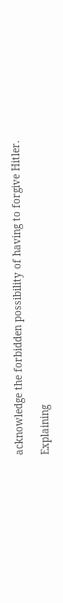acknowledge the forbidden possibility of having to forgive Hitler.

Explaining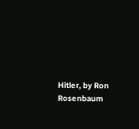Hitler, by Ron Rosenbaum